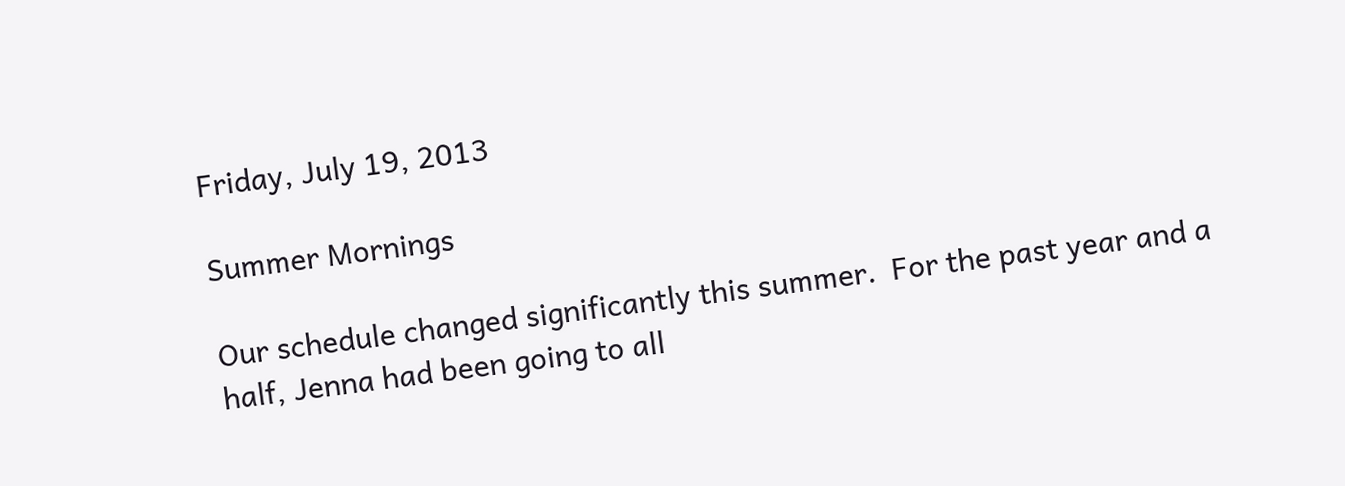Friday, July 19, 2013

Summer Mornings

Our schedule changed significantly this summer.  For the past year and a half, Jenna had been going to all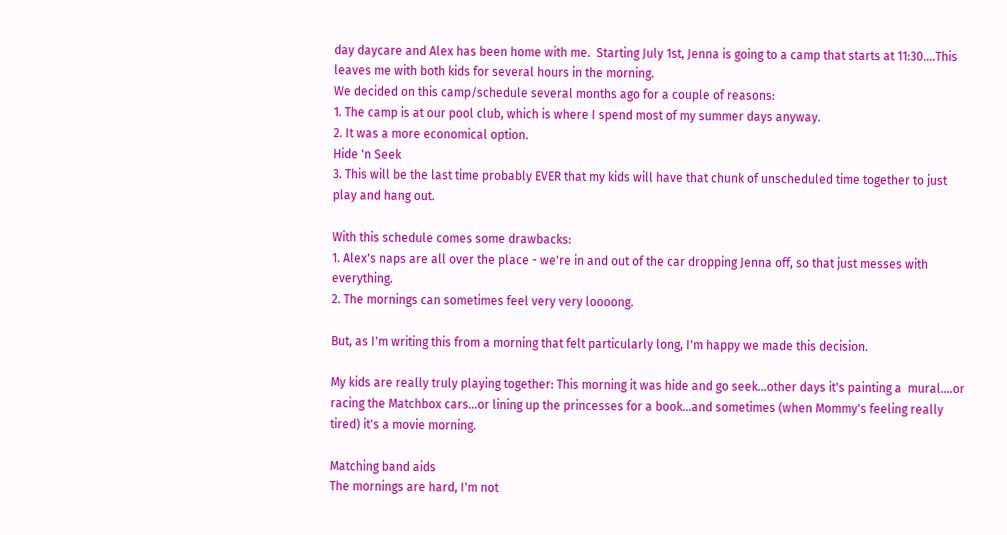day daycare and Alex has been home with me.  Starting July 1st, Jenna is going to a camp that starts at 11:30....This leaves me with both kids for several hours in the morning.
We decided on this camp/schedule several months ago for a couple of reasons:
1. The camp is at our pool club, which is where I spend most of my summer days anyway.
2. It was a more economical option.
Hide 'n Seek
3. This will be the last time probably EVER that my kids will have that chunk of unscheduled time together to just play and hang out.

With this schedule comes some drawbacks:
1. Alex's naps are all over the place - we're in and out of the car dropping Jenna off, so that just messes with everything.
2. The mornings can sometimes feel very very loooong.

But, as I'm writing this from a morning that felt particularly long, I'm happy we made this decision.

My kids are really truly playing together: This morning it was hide and go seek...other days it's painting a  mural....or racing the Matchbox cars...or lining up the princesses for a book...and sometimes (when Mommy's feeling really tired) it's a movie morning.

Matching band aids
The mornings are hard, I'm not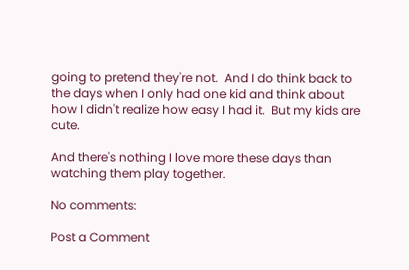going to pretend they're not.  And I do think back to the days when I only had one kid and think about how I didn't realize how easy I had it.  But my kids are cute.

And there's nothing I love more these days than watching them play together.

No comments:

Post a Comment